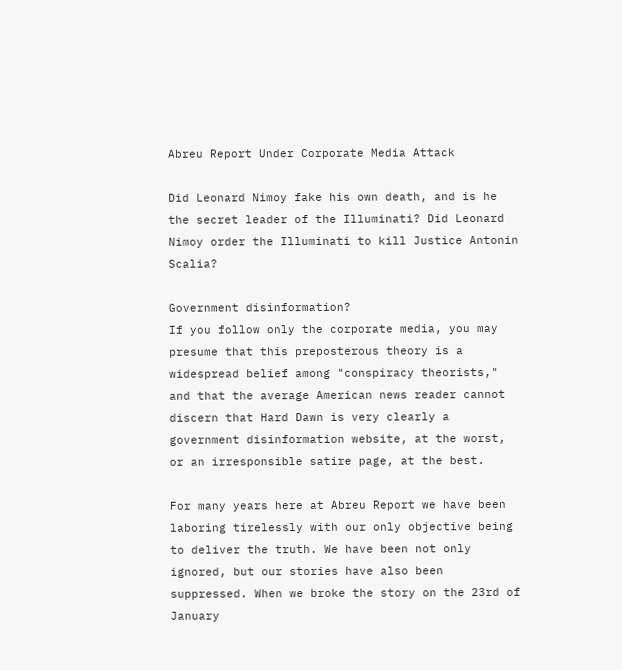Abreu Report Under Corporate Media Attack

Did Leonard Nimoy fake his own death, and is he the secret leader of the Illuminati? Did Leonard Nimoy order the Illuminati to kill Justice Antonin Scalia?

Government disinformation?
If you follow only the corporate media, you may presume that this preposterous theory is a widespread belief among "conspiracy theorists," and that the average American news reader cannot discern that Hard Dawn is very clearly a government disinformation website, at the worst, or an irresponsible satire page, at the best.

For many years here at Abreu Report we have been laboring tirelessly with our only objective being to deliver the truth. We have been not only ignored, but our stories have also been suppressed. When we broke the story on the 23rd of January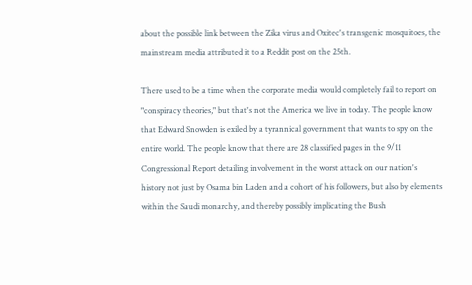about the possible link between the Zika virus and Oxitec's transgenic mosquitoes, the mainstream media attributed it to a Reddit post on the 25th.

There used to be a time when the corporate media would completely fail to report on "conspiracy theories," but that's not the America we live in today. The people know that Edward Snowden is exiled by a tyrannical government that wants to spy on the entire world. The people know that there are 28 classified pages in the 9/11 Congressional Report detailing involvement in the worst attack on our nation's history not just by Osama bin Laden and a cohort of his followers, but also by elements within the Saudi monarchy, and thereby possibly implicating the Bush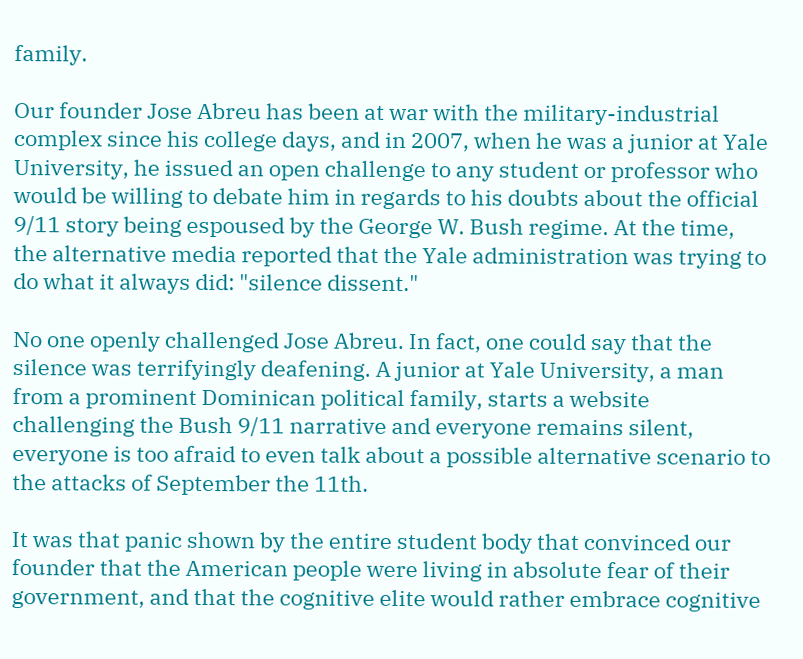family.

Our founder Jose Abreu has been at war with the military-industrial complex since his college days, and in 2007, when he was a junior at Yale University, he issued an open challenge to any student or professor who would be willing to debate him in regards to his doubts about the official 9/11 story being espoused by the George W. Bush regime. At the time, the alternative media reported that the Yale administration was trying to do what it always did: "silence dissent."

No one openly challenged Jose Abreu. In fact, one could say that the silence was terrifyingly deafening. A junior at Yale University, a man from a prominent Dominican political family, starts a website challenging the Bush 9/11 narrative and everyone remains silent, everyone is too afraid to even talk about a possible alternative scenario to the attacks of September the 11th.

It was that panic shown by the entire student body that convinced our founder that the American people were living in absolute fear of their government, and that the cognitive elite would rather embrace cognitive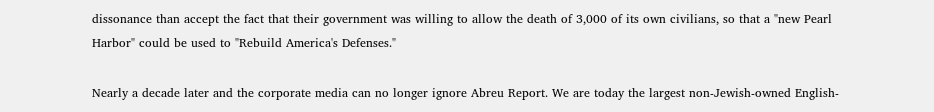dissonance than accept the fact that their government was willing to allow the death of 3,000 of its own civilians, so that a "new Pearl Harbor" could be used to "Rebuild America's Defenses."

Nearly a decade later and the corporate media can no longer ignore Abreu Report. We are today the largest non-Jewish-owned English-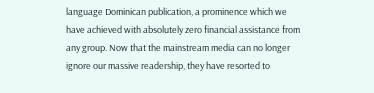language Dominican publication, a prominence which we have achieved with absolutely zero financial assistance from any group. Now that the mainstream media can no longer ignore our massive readership, they have resorted to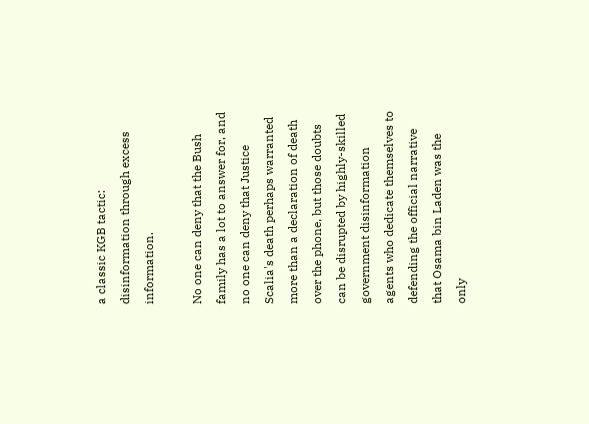a classic KGB tactic: disinformation through excess information.

No one can deny that the Bush family has a lot to answer for, and no one can deny that Justice Scalia's death perhaps warranted more than a declaration of death over the phone, but those doubts can be disrupted by highly-skilled government disinformation agents who dedicate themselves to defending the official narrative that Osama bin Laden was the only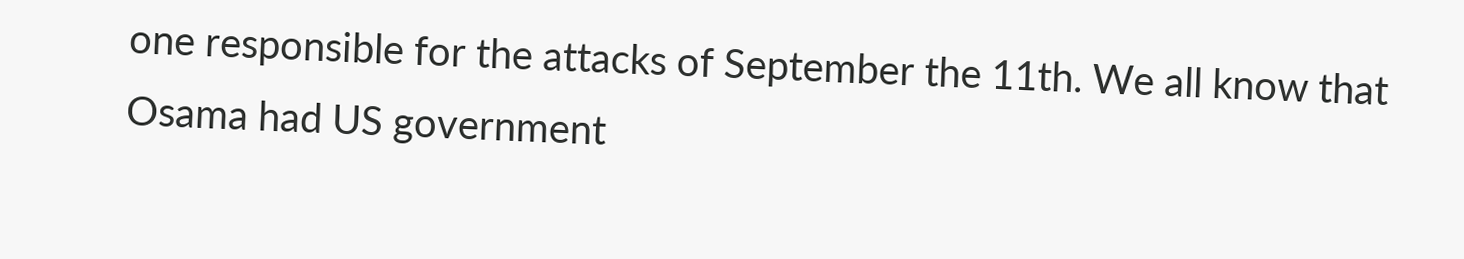one responsible for the attacks of September the 11th. We all know that Osama had US government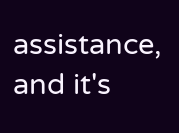assistance, and it's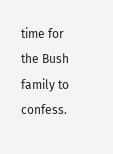time for the Bush family to confess.